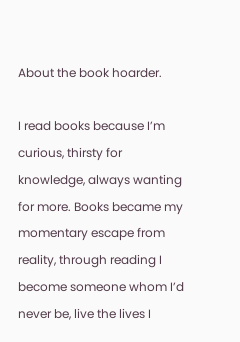About the book hoarder.

I read books because I’m curious, thirsty for knowledge, always wanting for more. Books became my momentary escape from reality, through reading I become someone whom I’d never be, live the lives I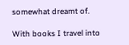somewhat dreamt of.

With books I travel into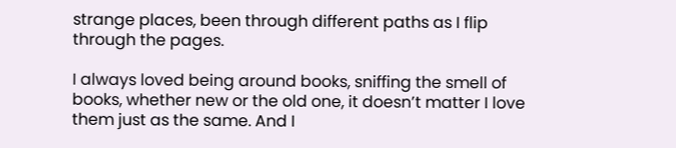strange places, been through different paths as I flip through the pages.

I always loved being around books, sniffing the smell of books, whether new or the old one, it doesn’t matter I love them just as the same. And I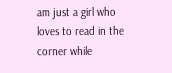am just a girl who loves to read in the corner while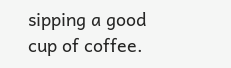sipping a good cup of coffee.